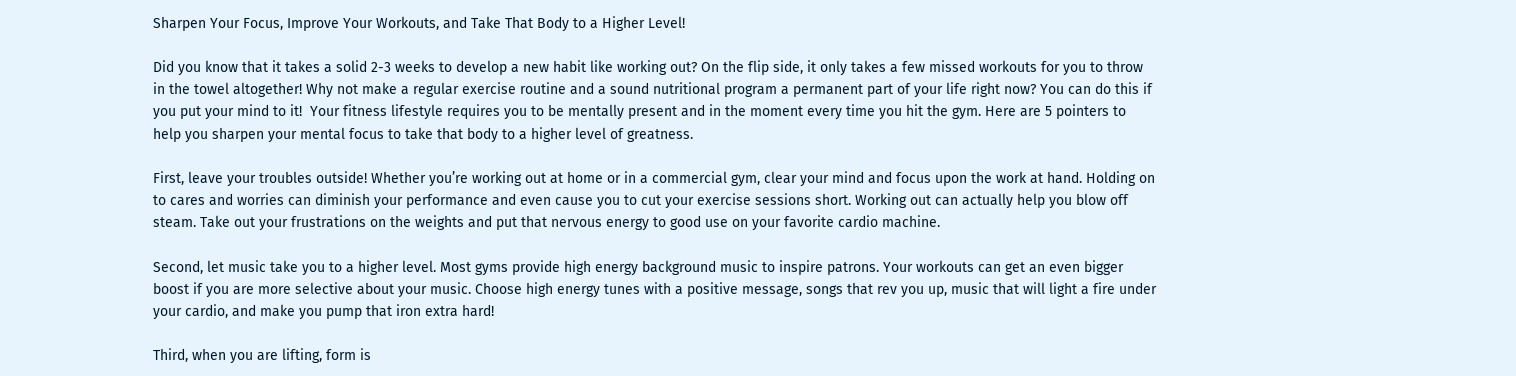Sharpen Your Focus, Improve Your Workouts, and Take That Body to a Higher Level!

Did you know that it takes a solid 2-3 weeks to develop a new habit like working out? On the flip side, it only takes a few missed workouts for you to throw in the towel altogether! Why not make a regular exercise routine and a sound nutritional program a permanent part of your life right now? You can do this if you put your mind to it!  Your fitness lifestyle requires you to be mentally present and in the moment every time you hit the gym. Here are 5 pointers to help you sharpen your mental focus to take that body to a higher level of greatness.

First, leave your troubles outside! Whether you’re working out at home or in a commercial gym, clear your mind and focus upon the work at hand. Holding on to cares and worries can diminish your performance and even cause you to cut your exercise sessions short. Working out can actually help you blow off steam. Take out your frustrations on the weights and put that nervous energy to good use on your favorite cardio machine.

Second, let music take you to a higher level. Most gyms provide high energy background music to inspire patrons. Your workouts can get an even bigger boost if you are more selective about your music. Choose high energy tunes with a positive message, songs that rev you up, music that will light a fire under your cardio, and make you pump that iron extra hard!

Third, when you are lifting, form is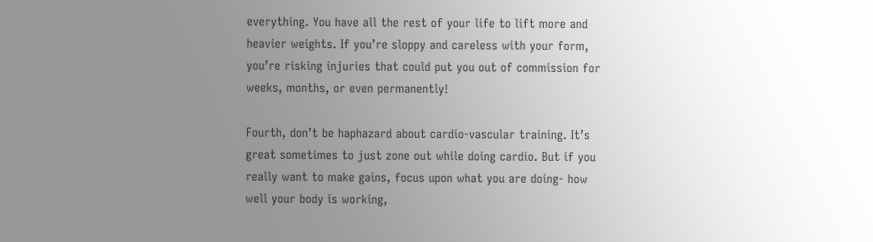everything. You have all the rest of your life to lift more and heavier weights. If you’re sloppy and careless with your form, you’re risking injuries that could put you out of commission for weeks, months, or even permanently!

Fourth, don’t be haphazard about cardio-vascular training. It’s great sometimes to just zone out while doing cardio. But if you really want to make gains, focus upon what you are doing- how well your body is working,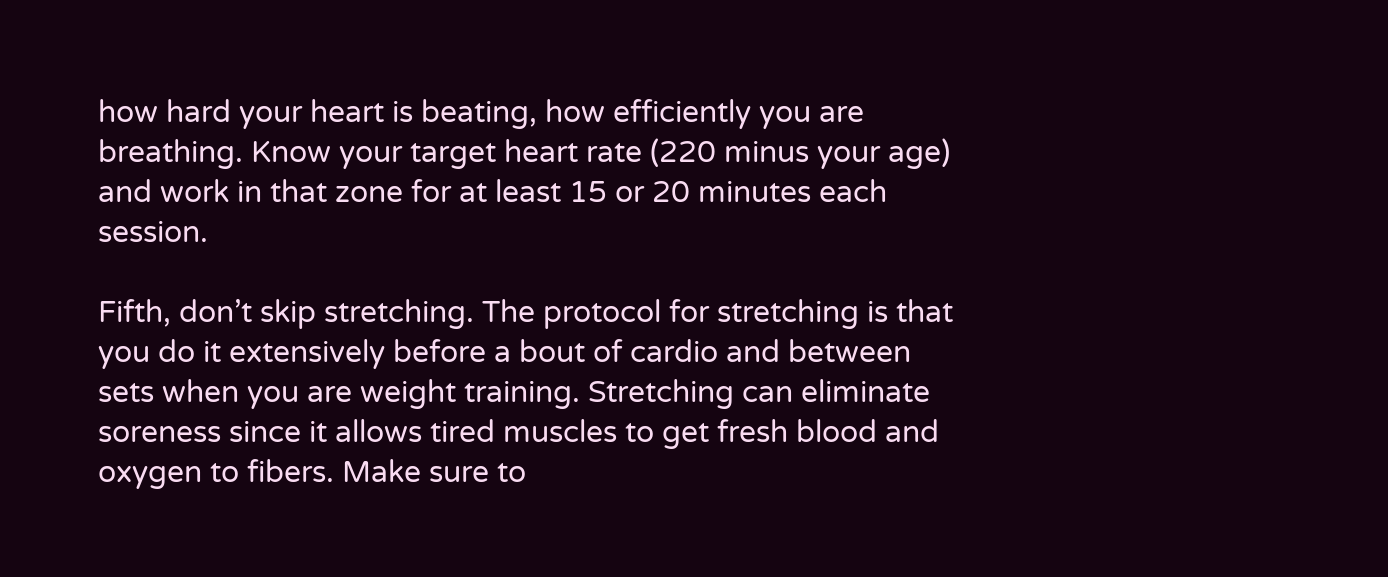how hard your heart is beating, how efficiently you are breathing. Know your target heart rate (220 minus your age) and work in that zone for at least 15 or 20 minutes each session.

Fifth, don’t skip stretching. The protocol for stretching is that you do it extensively before a bout of cardio and between sets when you are weight training. Stretching can eliminate soreness since it allows tired muscles to get fresh blood and oxygen to fibers. Make sure to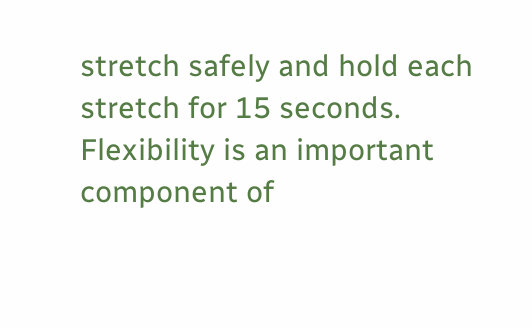stretch safely and hold each stretch for 15 seconds. Flexibility is an important component of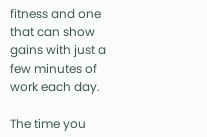fitness and one that can show gains with just a few minutes of work each day.

The time you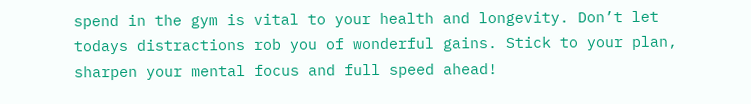spend in the gym is vital to your health and longevity. Don’t let todays distractions rob you of wonderful gains. Stick to your plan, sharpen your mental focus and full speed ahead!